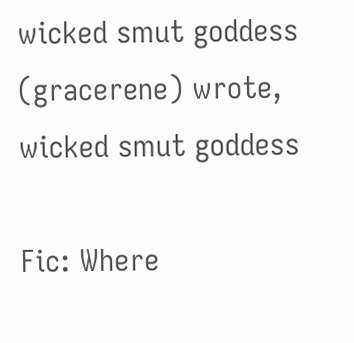wicked smut goddess (gracerene) wrote,
wicked smut goddess

Fic: Where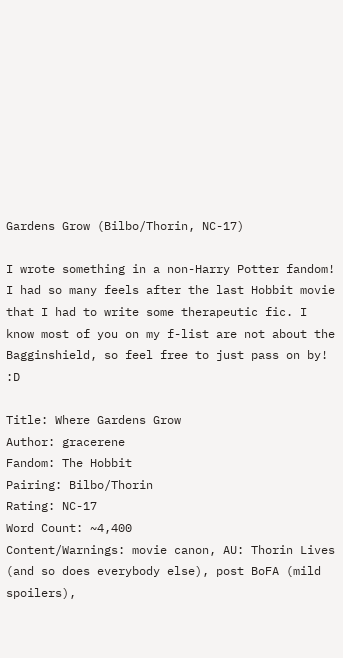Gardens Grow (Bilbo/Thorin, NC-17)

I wrote something in a non-Harry Potter fandom! I had so many feels after the last Hobbit movie that I had to write some therapeutic fic. I know most of you on my f-list are not about the Bagginshield, so feel free to just pass on by! :D

Title: Where Gardens Grow
Author: gracerene
Fandom: The Hobbit
Pairing: Bilbo/Thorin
Rating: NC-17
Word Count: ~4,400
Content/Warnings: movie canon, AU: Thorin Lives (and so does everybody else), post BoFA (mild spoilers),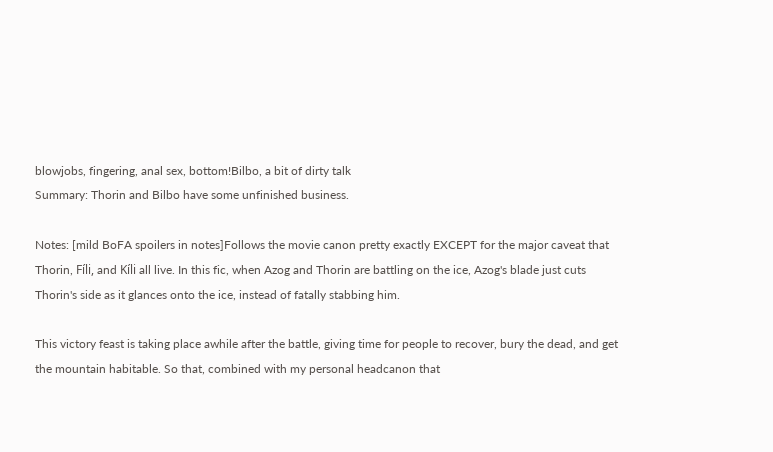blowjobs, fingering, anal sex, bottom!Bilbo, a bit of dirty talk
Summary: Thorin and Bilbo have some unfinished business.

Notes: [mild BoFA spoilers in notes]Follows the movie canon pretty exactly EXCEPT for the major caveat that Thorin, Fíli, and Kíli all live. In this fic, when Azog and Thorin are battling on the ice, Azog's blade just cuts Thorin's side as it glances onto the ice, instead of fatally stabbing him.

This victory feast is taking place awhile after the battle, giving time for people to recover, bury the dead, and get the mountain habitable. So that, combined with my personal headcanon that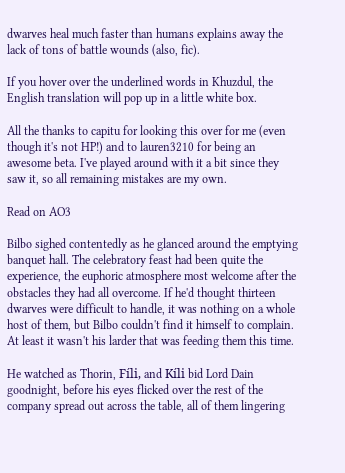dwarves heal much faster than humans explains away the lack of tons of battle wounds (also, fic).

If you hover over the underlined words in Khuzdul, the English translation will pop up in a little white box.

All the thanks to capitu for looking this over for me (even though it's not HP!) and to lauren3210 for being an awesome beta. I've played around with it a bit since they saw it, so all remaining mistakes are my own.

Read on AO3

Bilbo sighed contentedly as he glanced around the emptying banquet hall. The celebratory feast had been quite the experience, the euphoric atmosphere most welcome after the obstacles they had all overcome. If he'd thought thirteen dwarves were difficult to handle, it was nothing on a whole host of them, but Bilbo couldn't find it himself to complain. At least it wasn't his larder that was feeding them this time.

He watched as Thorin, Fíli, and Kíli bid Lord Dain goodnight, before his eyes flicked over the rest of the company spread out across the table, all of them lingering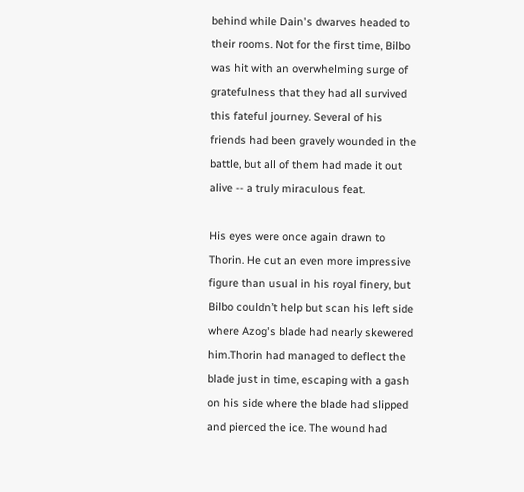behind while Dain's dwarves headed to their rooms. Not for the first time, Bilbo was hit with an overwhelming surge of gratefulness that they had all survived this fateful journey. Several of his friends had been gravely wounded in the battle, but all of them had made it out alive -- a truly miraculous feat.

His eyes were once again drawn to Thorin. He cut an even more impressive figure than usual in his royal finery, but Bilbo couldn’t help but scan his left side where Azog's blade had nearly skewered him.Thorin had managed to deflect the blade just in time, escaping with a gash on his side where the blade had slipped and pierced the ice. The wound had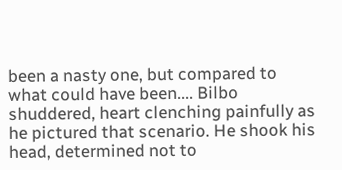been a nasty one, but compared to what could have been.... Bilbo shuddered, heart clenching painfully as he pictured that scenario. He shook his head, determined not to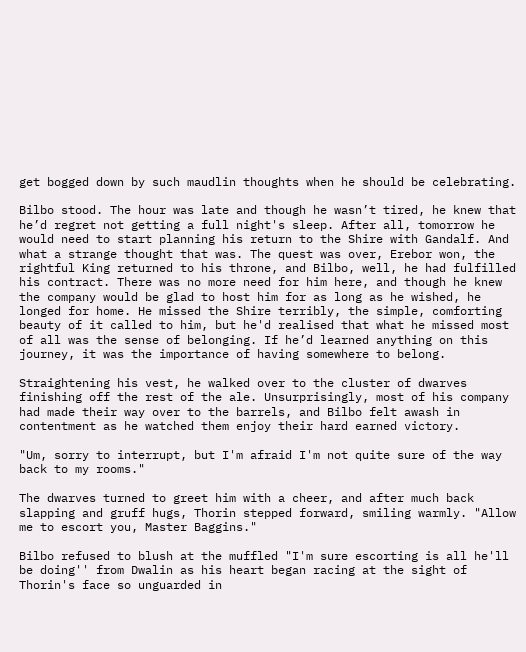get bogged down by such maudlin thoughts when he should be celebrating.

Bilbo stood. The hour was late and though he wasn’t tired, he knew that he’d regret not getting a full night's sleep. After all, tomorrow he would need to start planning his return to the Shire with Gandalf. And what a strange thought that was. The quest was over, Erebor won, the rightful King returned to his throne, and Bilbo, well, he had fulfilled his contract. There was no more need for him here, and though he knew the company would be glad to host him for as long as he wished, he longed for home. He missed the Shire terribly, the simple, comforting beauty of it called to him, but he'd realised that what he missed most of all was the sense of belonging. If he’d learned anything on this journey, it was the importance of having somewhere to belong.

Straightening his vest, he walked over to the cluster of dwarves finishing off the rest of the ale. Unsurprisingly, most of his company had made their way over to the barrels, and Bilbo felt awash in contentment as he watched them enjoy their hard earned victory.

"Um, sorry to interrupt, but I'm afraid I'm not quite sure of the way back to my rooms."

The dwarves turned to greet him with a cheer, and after much back slapping and gruff hugs, Thorin stepped forward, smiling warmly. "Allow me to escort you, Master Baggins."

Bilbo refused to blush at the muffled "I'm sure escorting is all he'll be doing'' from Dwalin as his heart began racing at the sight of Thorin's face so unguarded in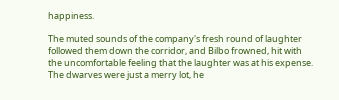happiness.

The muted sounds of the company's fresh round of laughter followed them down the corridor, and Bilbo frowned, hit with the uncomfortable feeling that the laughter was at his expense. The dwarves were just a merry lot, he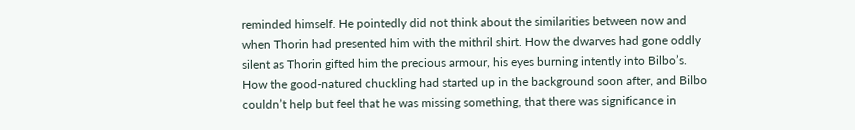reminded himself. He pointedly did not think about the similarities between now and when Thorin had presented him with the mithril shirt. How the dwarves had gone oddly silent as Thorin gifted him the precious armour, his eyes burning intently into Bilbo’s. How the good-natured chuckling had started up in the background soon after, and Bilbo couldn’t help but feel that he was missing something, that there was significance in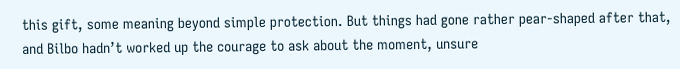this gift, some meaning beyond simple protection. But things had gone rather pear-shaped after that, and Bilbo hadn’t worked up the courage to ask about the moment, unsure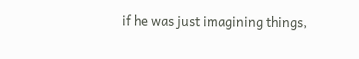if he was just imagining things,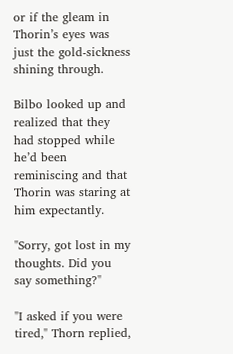or if the gleam in Thorin’s eyes was just the gold-sickness shining through.

Bilbo looked up and realized that they had stopped while he’d been reminiscing and that Thorin was staring at him expectantly.

"Sorry, got lost in my thoughts. Did you say something?"

"I asked if you were tired," Thorn replied,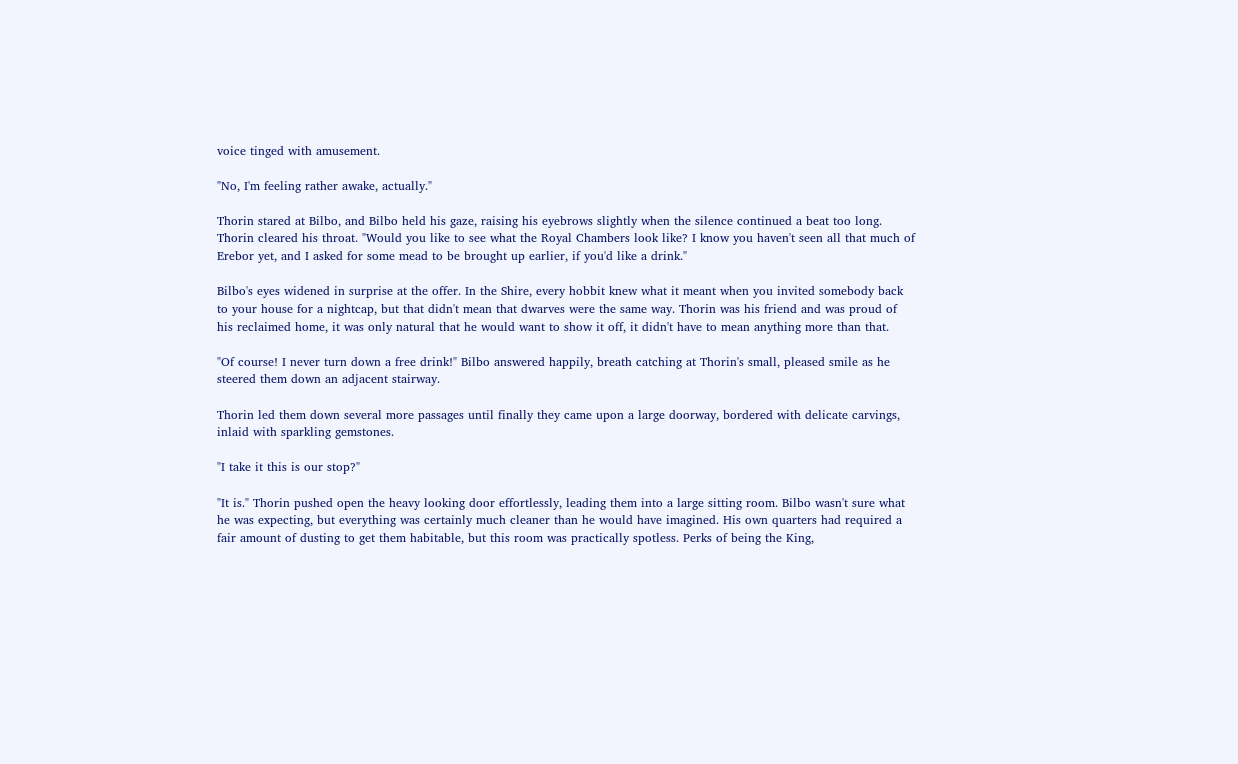voice tinged with amusement.

"No, I'm feeling rather awake, actually."

Thorin stared at Bilbo, and Bilbo held his gaze, raising his eyebrows slightly when the silence continued a beat too long. Thorin cleared his throat. "Would you like to see what the Royal Chambers look like? I know you haven't seen all that much of Erebor yet, and I asked for some mead to be brought up earlier, if you'd like a drink."

Bilbo's eyes widened in surprise at the offer. In the Shire, every hobbit knew what it meant when you invited somebody back to your house for a nightcap, but that didn't mean that dwarves were the same way. Thorin was his friend and was proud of his reclaimed home, it was only natural that he would want to show it off, it didn't have to mean anything more than that.

"Of course! I never turn down a free drink!" Bilbo answered happily, breath catching at Thorin's small, pleased smile as he steered them down an adjacent stairway.

Thorin led them down several more passages until finally they came upon a large doorway, bordered with delicate carvings, inlaid with sparkling gemstones.

"I take it this is our stop?"

"It is." Thorin pushed open the heavy looking door effortlessly, leading them into a large sitting room. Bilbo wasn't sure what he was expecting, but everything was certainly much cleaner than he would have imagined. His own quarters had required a fair amount of dusting to get them habitable, but this room was practically spotless. Perks of being the King,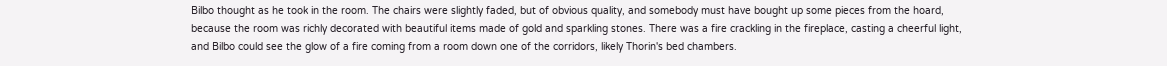Bilbo thought as he took in the room. The chairs were slightly faded, but of obvious quality, and somebody must have bought up some pieces from the hoard, because the room was richly decorated with beautiful items made of gold and sparkling stones. There was a fire crackling in the fireplace, casting a cheerful light, and Bilbo could see the glow of a fire coming from a room down one of the corridors, likely Thorin's bed chambers.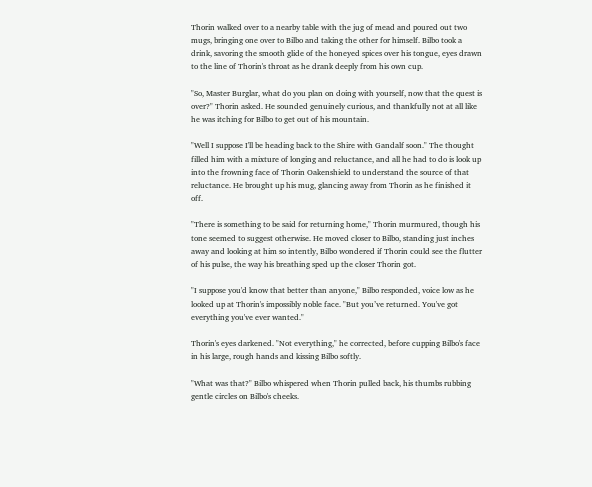Thorin walked over to a nearby table with the jug of mead and poured out two mugs, bringing one over to Bilbo and taking the other for himself. Bilbo took a drink, savoring the smooth glide of the honeyed spices over his tongue, eyes drawn to the line of Thorin's throat as he drank deeply from his own cup.

"So, Master Burglar, what do you plan on doing with yourself, now that the quest is over?" Thorin asked. He sounded genuinely curious, and thankfully not at all like he was itching for Bilbo to get out of his mountain.

"Well I suppose I'll be heading back to the Shire with Gandalf soon." The thought filled him with a mixture of longing and reluctance, and all he had to do is look up into the frowning face of Thorin Oakenshield to understand the source of that reluctance. He brought up his mug, glancing away from Thorin as he finished it off.

"There is something to be said for returning home," Thorin murmured, though his tone seemed to suggest otherwise. He moved closer to Bilbo, standing just inches away and looking at him so intently, Bilbo wondered if Thorin could see the flutter of his pulse, the way his breathing sped up the closer Thorin got.

"I suppose you'd know that better than anyone," Bilbo responded, voice low as he looked up at Thorin's impossibly noble face. "But you’ve returned. You've got everything you've ever wanted."

Thorin's eyes darkened. "Not everything," he corrected, before cupping Bilbo's face in his large, rough hands and kissing Bilbo softly.

"What was that?" Bilbo whispered when Thorin pulled back, his thumbs rubbing gentle circles on Bilbo's cheeks.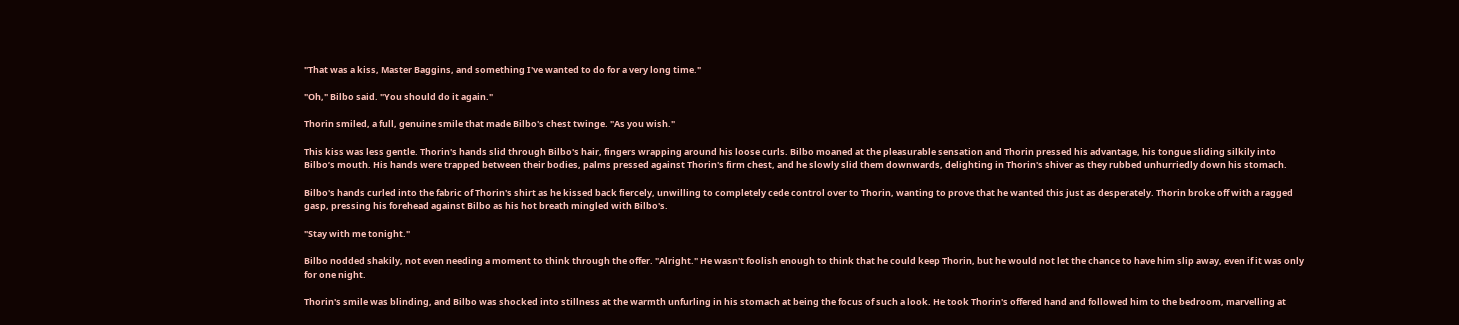"That was a kiss, Master Baggins, and something I've wanted to do for a very long time."

"Oh," Bilbo said. "You should do it again."

Thorin smiled, a full, genuine smile that made Bilbo's chest twinge. "As you wish."

This kiss was less gentle. Thorin's hands slid through Bilbo's hair, fingers wrapping around his loose curls. Bilbo moaned at the pleasurable sensation and Thorin pressed his advantage, his tongue sliding silkily into Bilbo’s mouth. His hands were trapped between their bodies, palms pressed against Thorin's firm chest, and he slowly slid them downwards, delighting in Thorin's shiver as they rubbed unhurriedly down his stomach.

Bilbo's hands curled into the fabric of Thorin's shirt as he kissed back fiercely, unwilling to completely cede control over to Thorin, wanting to prove that he wanted this just as desperately. Thorin broke off with a ragged gasp, pressing his forehead against Bilbo as his hot breath mingled with Bilbo's.

"Stay with me tonight."

Bilbo nodded shakily, not even needing a moment to think through the offer. "Alright." He wasn't foolish enough to think that he could keep Thorin, but he would not let the chance to have him slip away, even if it was only for one night.

Thorin's smile was blinding, and Bilbo was shocked into stillness at the warmth unfurling in his stomach at being the focus of such a look. He took Thorin's offered hand and followed him to the bedroom, marvelling at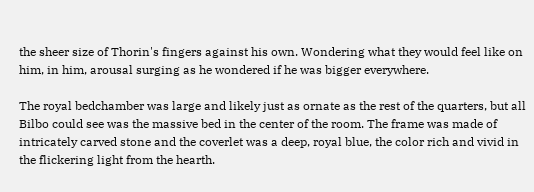the sheer size of Thorin's fingers against his own. Wondering what they would feel like on him, in him, arousal surging as he wondered if he was bigger everywhere.

The royal bedchamber was large and likely just as ornate as the rest of the quarters, but all Bilbo could see was the massive bed in the center of the room. The frame was made of intricately carved stone and the coverlet was a deep, royal blue, the color rich and vivid in the flickering light from the hearth.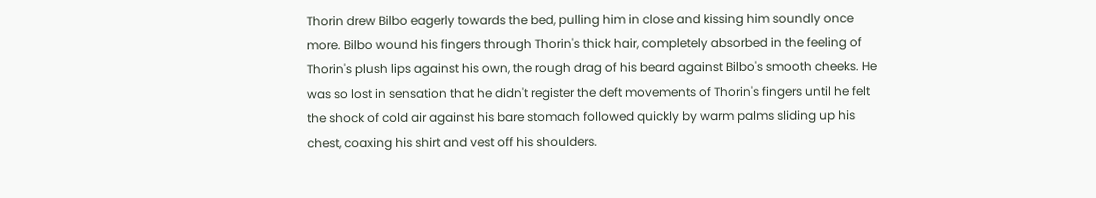Thorin drew Bilbo eagerly towards the bed, pulling him in close and kissing him soundly once more. Bilbo wound his fingers through Thorin's thick hair, completely absorbed in the feeling of Thorin's plush lips against his own, the rough drag of his beard against Bilbo's smooth cheeks. He was so lost in sensation that he didn't register the deft movements of Thorin's fingers until he felt the shock of cold air against his bare stomach followed quickly by warm palms sliding up his chest, coaxing his shirt and vest off his shoulders.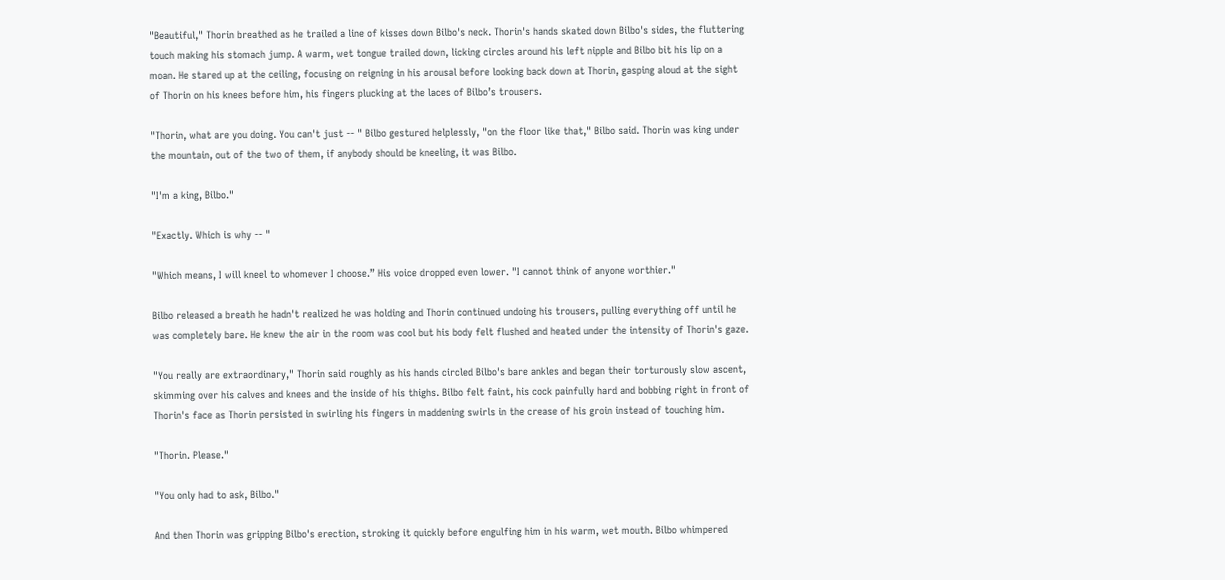"Beautiful," Thorin breathed as he trailed a line of kisses down Bilbo's neck. Thorin's hands skated down Bilbo's sides, the fluttering touch making his stomach jump. A warm, wet tongue trailed down, licking circles around his left nipple and Bilbo bit his lip on a moan. He stared up at the ceiling, focusing on reigning in his arousal before looking back down at Thorin, gasping aloud at the sight of Thorin on his knees before him, his fingers plucking at the laces of Bilbo’s trousers.

"Thorin, what are you doing. You can't just -- " Bilbo gestured helplessly, "on the floor like that," Bilbo said. Thorin was king under the mountain, out of the two of them, if anybody should be kneeling, it was Bilbo.

"I'm a king, Bilbo."

"Exactly. Which is why -- "

"Which means, I will kneel to whomever I choose.” His voice dropped even lower. "I cannot think of anyone worthier."

Bilbo released a breath he hadn't realized he was holding and Thorin continued undoing his trousers, pulling everything off until he was completely bare. He knew the air in the room was cool but his body felt flushed and heated under the intensity of Thorin's gaze.

"You really are extraordinary," Thorin said roughly as his hands circled Bilbo's bare ankles and began their torturously slow ascent, skimming over his calves and knees and the inside of his thighs. Bilbo felt faint, his cock painfully hard and bobbing right in front of Thorin's face as Thorin persisted in swirling his fingers in maddening swirls in the crease of his groin instead of touching him.

"Thorin. Please."

"You only had to ask, Bilbo."

And then Thorin was gripping Bilbo's erection, stroking it quickly before engulfing him in his warm, wet mouth. Bilbo whimpered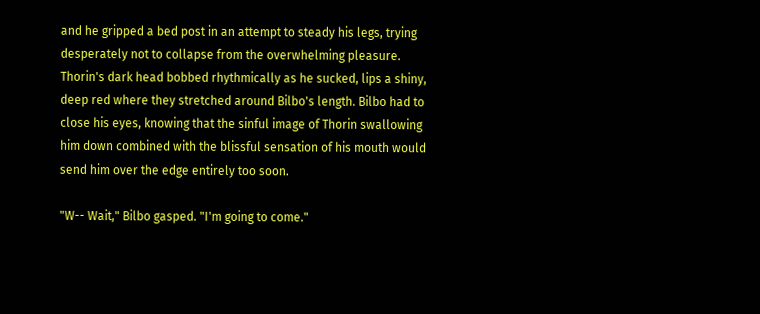and he gripped a bed post in an attempt to steady his legs, trying desperately not to collapse from the overwhelming pleasure. Thorin's dark head bobbed rhythmically as he sucked, lips a shiny, deep red where they stretched around Bilbo's length. Bilbo had to close his eyes, knowing that the sinful image of Thorin swallowing him down combined with the blissful sensation of his mouth would send him over the edge entirely too soon.

"W-- Wait," Bilbo gasped. "I'm going to come."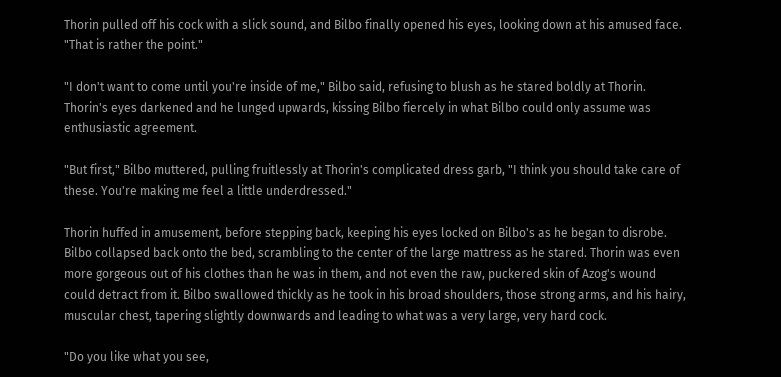Thorin pulled off his cock with a slick sound, and Bilbo finally opened his eyes, looking down at his amused face. "That is rather the point."

"I don't want to come until you're inside of me," Bilbo said, refusing to blush as he stared boldly at Thorin. Thorin's eyes darkened and he lunged upwards, kissing Bilbo fiercely in what Bilbo could only assume was enthusiastic agreement.

"But first," Bilbo muttered, pulling fruitlessly at Thorin's complicated dress garb, "I think you should take care of these. You're making me feel a little underdressed."

Thorin huffed in amusement, before stepping back, keeping his eyes locked on Bilbo's as he began to disrobe. Bilbo collapsed back onto the bed, scrambling to the center of the large mattress as he stared. Thorin was even more gorgeous out of his clothes than he was in them, and not even the raw, puckered skin of Azog's wound could detract from it. Bilbo swallowed thickly as he took in his broad shoulders, those strong arms, and his hairy, muscular chest, tapering slightly downwards and leading to what was a very large, very hard cock.

"Do you like what you see,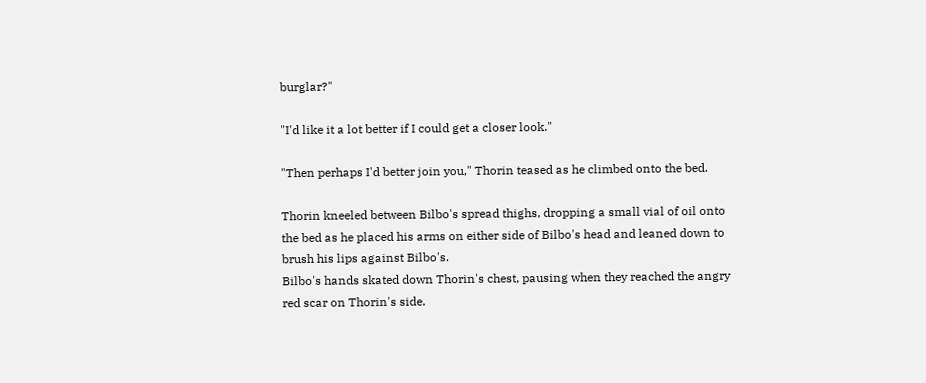burglar?"

"I'd like it a lot better if I could get a closer look."

"Then perhaps I'd better join you," Thorin teased as he climbed onto the bed.

Thorin kneeled between Bilbo's spread thighs, dropping a small vial of oil onto the bed as he placed his arms on either side of Bilbo's head and leaned down to brush his lips against Bilbo's.
Bilbo's hands skated down Thorin's chest, pausing when they reached the angry red scar on Thorin's side.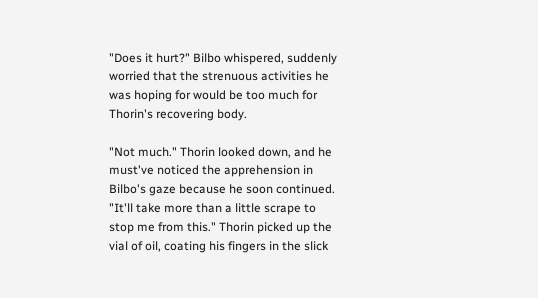"Does it hurt?" Bilbo whispered, suddenly worried that the strenuous activities he was hoping for would be too much for Thorin's recovering body.

"Not much." Thorin looked down, and he must've noticed the apprehension in Bilbo's gaze because he soon continued. "It'll take more than a little scrape to stop me from this." Thorin picked up the vial of oil, coating his fingers in the slick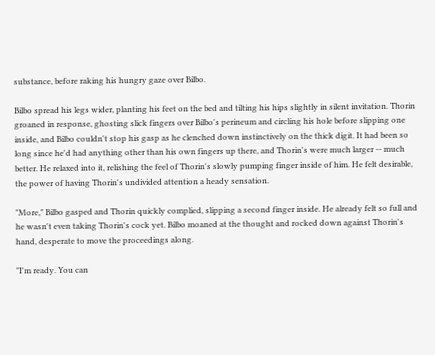substance, before raking his hungry gaze over Bilbo.

Bilbo spread his legs wider, planting his feet on the bed and tilting his hips slightly in silent invitation. Thorin groaned in response, ghosting slick fingers over Bilbo's perineum and circling his hole before slipping one inside, and Bilbo couldn't stop his gasp as he clenched down instinctively on the thick digit. It had been so long since he'd had anything other than his own fingers up there, and Thorin's were much larger -- much better. He relaxed into it, relishing the feel of Thorin's slowly pumping finger inside of him. He felt desirable, the power of having Thorin's undivided attention a heady sensation.

"More," Bilbo gasped and Thorin quickly complied, slipping a second finger inside. He already felt so full and he wasn't even taking Thorin's cock yet. Bilbo moaned at the thought and rocked down against Thorin's hand, desperate to move the proceedings along.

"I'm ready. You can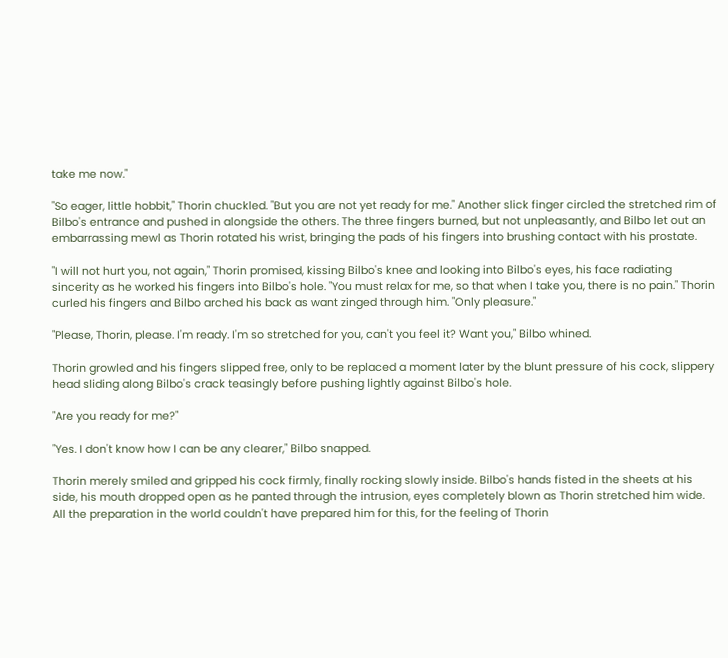take me now."

"So eager, little hobbit," Thorin chuckled. "But you are not yet ready for me." Another slick finger circled the stretched rim of Bilbo's entrance and pushed in alongside the others. The three fingers burned, but not unpleasantly, and Bilbo let out an embarrassing mewl as Thorin rotated his wrist, bringing the pads of his fingers into brushing contact with his prostate.

"I will not hurt you, not again," Thorin promised, kissing Bilbo's knee and looking into Bilbo's eyes, his face radiating sincerity as he worked his fingers into Bilbo's hole. "You must relax for me, so that when I take you, there is no pain." Thorin curled his fingers and Bilbo arched his back as want zinged through him. "Only pleasure."

"Please, Thorin, please. I'm ready. I'm so stretched for you, can't you feel it? Want you," Bilbo whined.

Thorin growled and his fingers slipped free, only to be replaced a moment later by the blunt pressure of his cock, slippery head sliding along Bilbo's crack teasingly before pushing lightly against Bilbo's hole.

"Are you ready for me?"

"Yes. I don't know how I can be any clearer," Bilbo snapped.

Thorin merely smiled and gripped his cock firmly, finally rocking slowly inside. Bilbo's hands fisted in the sheets at his side, his mouth dropped open as he panted through the intrusion, eyes completely blown as Thorin stretched him wide. All the preparation in the world couldn't have prepared him for this, for the feeling of Thorin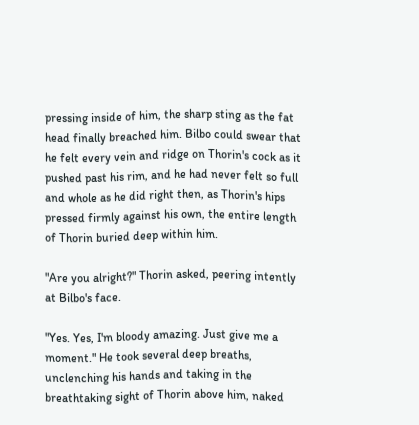pressing inside of him, the sharp sting as the fat head finally breached him. Bilbo could swear that he felt every vein and ridge on Thorin's cock as it pushed past his rim, and he had never felt so full and whole as he did right then, as Thorin's hips pressed firmly against his own, the entire length of Thorin buried deep within him.

"Are you alright?" Thorin asked, peering intently at Bilbo's face.

"Yes. Yes, I'm bloody amazing. Just give me a moment." He took several deep breaths, unclenching his hands and taking in the breathtaking sight of Thorin above him, naked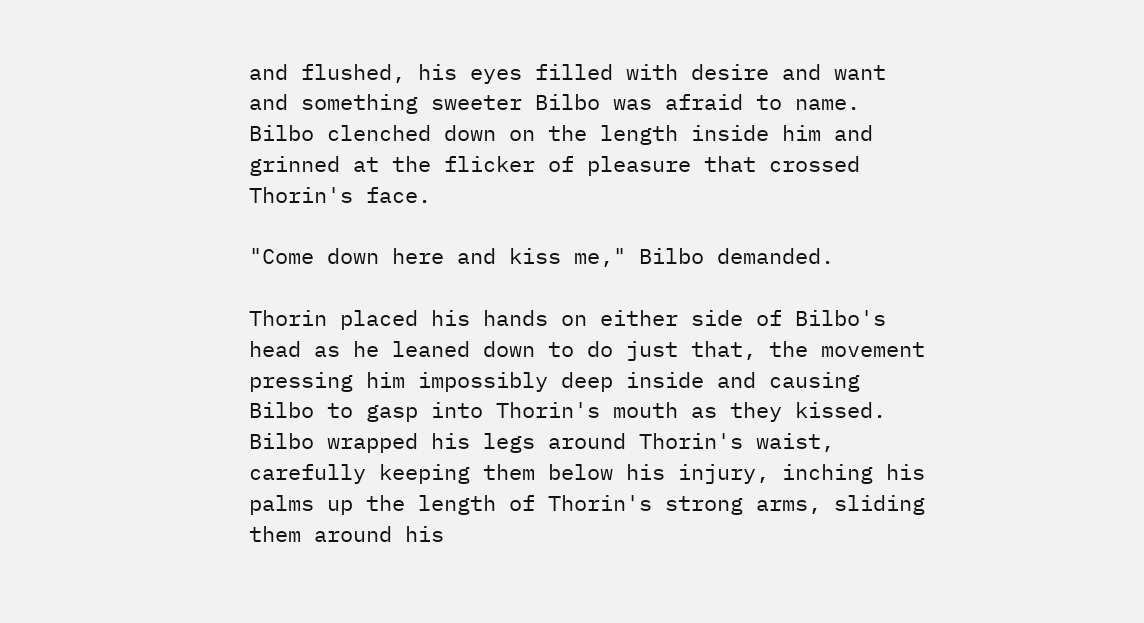and flushed, his eyes filled with desire and want and something sweeter Bilbo was afraid to name. Bilbo clenched down on the length inside him and grinned at the flicker of pleasure that crossed Thorin's face.

"Come down here and kiss me," Bilbo demanded.

Thorin placed his hands on either side of Bilbo's head as he leaned down to do just that, the movement pressing him impossibly deep inside and causing Bilbo to gasp into Thorin's mouth as they kissed. Bilbo wrapped his legs around Thorin's waist, carefully keeping them below his injury, inching his palms up the length of Thorin's strong arms, sliding them around his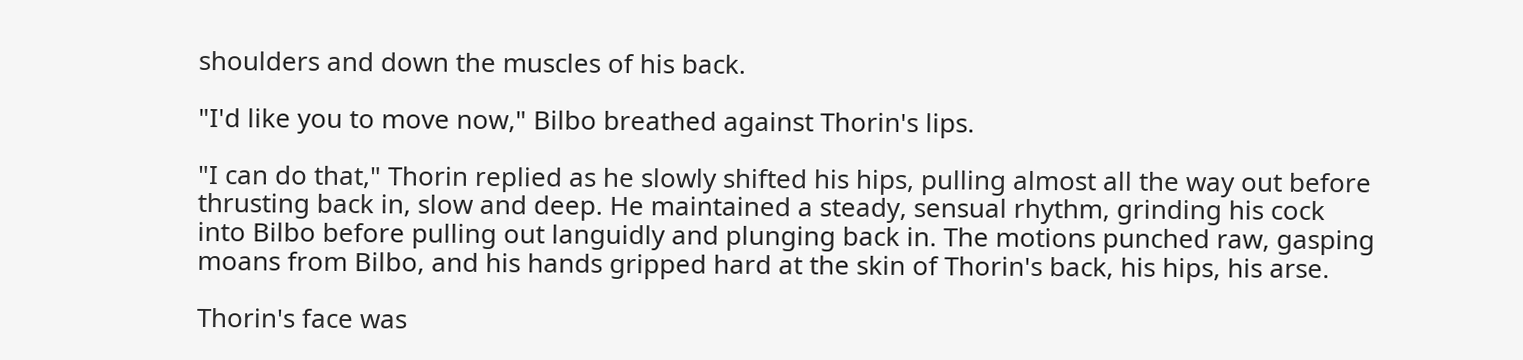shoulders and down the muscles of his back.

"I'd like you to move now," Bilbo breathed against Thorin's lips.

"I can do that," Thorin replied as he slowly shifted his hips, pulling almost all the way out before thrusting back in, slow and deep. He maintained a steady, sensual rhythm, grinding his cock into Bilbo before pulling out languidly and plunging back in. The motions punched raw, gasping moans from Bilbo, and his hands gripped hard at the skin of Thorin's back, his hips, his arse.

Thorin's face was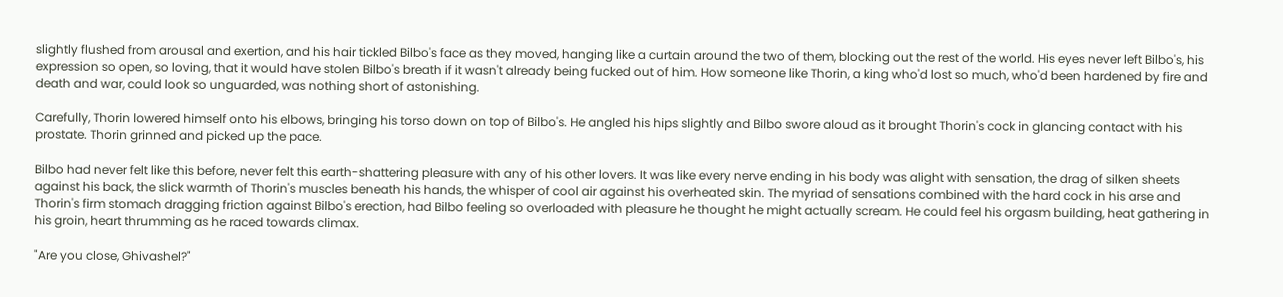slightly flushed from arousal and exertion, and his hair tickled Bilbo's face as they moved, hanging like a curtain around the two of them, blocking out the rest of the world. His eyes never left Bilbo's, his expression so open, so loving, that it would have stolen Bilbo's breath if it wasn't already being fucked out of him. How someone like Thorin, a king who'd lost so much, who'd been hardened by fire and death and war, could look so unguarded, was nothing short of astonishing.

Carefully, Thorin lowered himself onto his elbows, bringing his torso down on top of Bilbo's. He angled his hips slightly and Bilbo swore aloud as it brought Thorin's cock in glancing contact with his prostate. Thorin grinned and picked up the pace.

Bilbo had never felt like this before, never felt this earth-shattering pleasure with any of his other lovers. It was like every nerve ending in his body was alight with sensation, the drag of silken sheets against his back, the slick warmth of Thorin's muscles beneath his hands, the whisper of cool air against his overheated skin. The myriad of sensations combined with the hard cock in his arse and Thorin's firm stomach dragging friction against Bilbo's erection, had Bilbo feeling so overloaded with pleasure he thought he might actually scream. He could feel his orgasm building, heat gathering in his groin, heart thrumming as he raced towards climax.

"Are you close, Ghivashel?"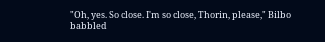"Oh, yes. So close. I'm so close, Thorin, please," Bilbo babbled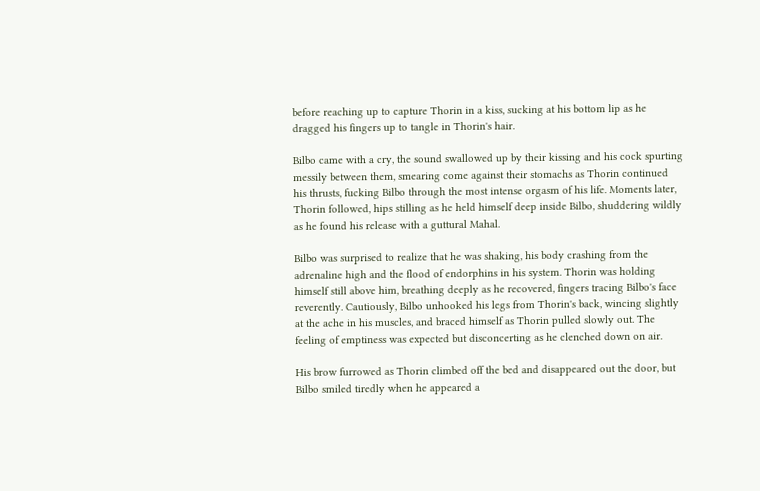before reaching up to capture Thorin in a kiss, sucking at his bottom lip as he dragged his fingers up to tangle in Thorin's hair.

Bilbo came with a cry, the sound swallowed up by their kissing and his cock spurting messily between them, smearing come against their stomachs as Thorin continued his thrusts, fucking Bilbo through the most intense orgasm of his life. Moments later, Thorin followed, hips stilling as he held himself deep inside Bilbo, shuddering wildly as he found his release with a guttural Mahal.

Bilbo was surprised to realize that he was shaking, his body crashing from the adrenaline high and the flood of endorphins in his system. Thorin was holding himself still above him, breathing deeply as he recovered, fingers tracing Bilbo's face reverently. Cautiously, Bilbo unhooked his legs from Thorin's back, wincing slightly at the ache in his muscles, and braced himself as Thorin pulled slowly out. The feeling of emptiness was expected but disconcerting as he clenched down on air.

His brow furrowed as Thorin climbed off the bed and disappeared out the door, but Bilbo smiled tiredly when he appeared a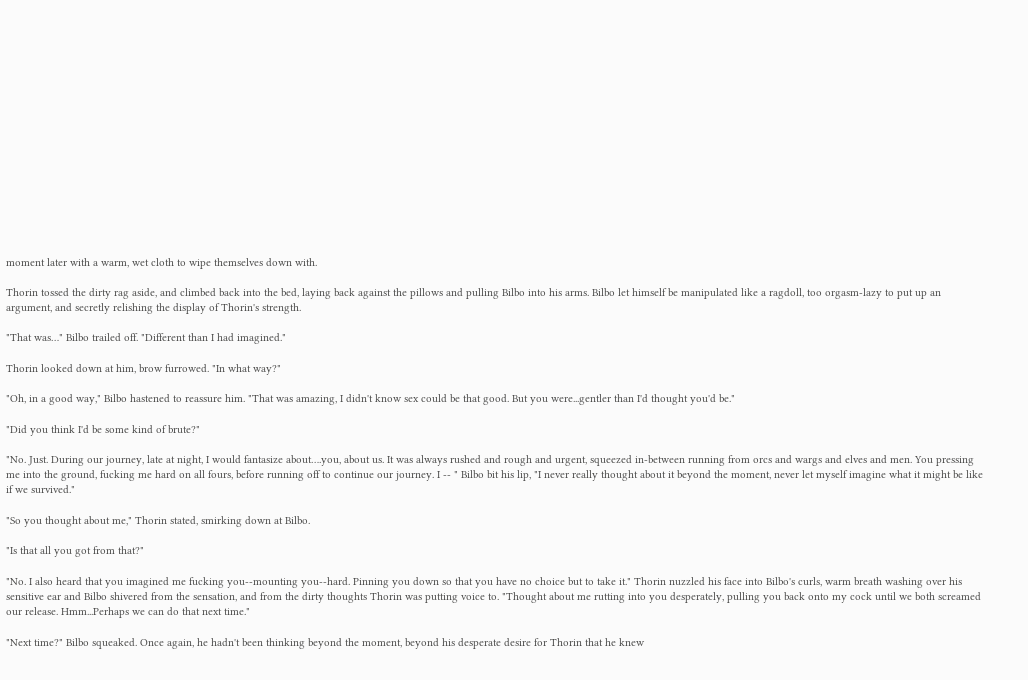moment later with a warm, wet cloth to wipe themselves down with.

Thorin tossed the dirty rag aside, and climbed back into the bed, laying back against the pillows and pulling Bilbo into his arms. Bilbo let himself be manipulated like a ragdoll, too orgasm-lazy to put up an argument, and secretly relishing the display of Thorin's strength.

"That was…" Bilbo trailed off. "Different than I had imagined."

Thorin looked down at him, brow furrowed. "In what way?"

"Oh, in a good way," Bilbo hastened to reassure him. "That was amazing, I didn't know sex could be that good. But you were...gentler than I'd thought you'd be."

"Did you think I'd be some kind of brute?"

"No. Just. During our journey, late at night, I would fantasize about….you, about us. It was always rushed and rough and urgent, squeezed in-between running from orcs and wargs and elves and men. You pressing me into the ground, fucking me hard on all fours, before running off to continue our journey. I -- " Bilbo bit his lip, "I never really thought about it beyond the moment, never let myself imagine what it might be like if we survived."

"So you thought about me," Thorin stated, smirking down at Bilbo.

"Is that all you got from that?"

"No. I also heard that you imagined me fucking you--mounting you--hard. Pinning you down so that you have no choice but to take it." Thorin nuzzled his face into Bilbo's curls, warm breath washing over his sensitive ear and Bilbo shivered from the sensation, and from the dirty thoughts Thorin was putting voice to. "Thought about me rutting into you desperately, pulling you back onto my cock until we both screamed our release. Hmm...Perhaps we can do that next time."

"Next time?" Bilbo squeaked. Once again, he hadn't been thinking beyond the moment, beyond his desperate desire for Thorin that he knew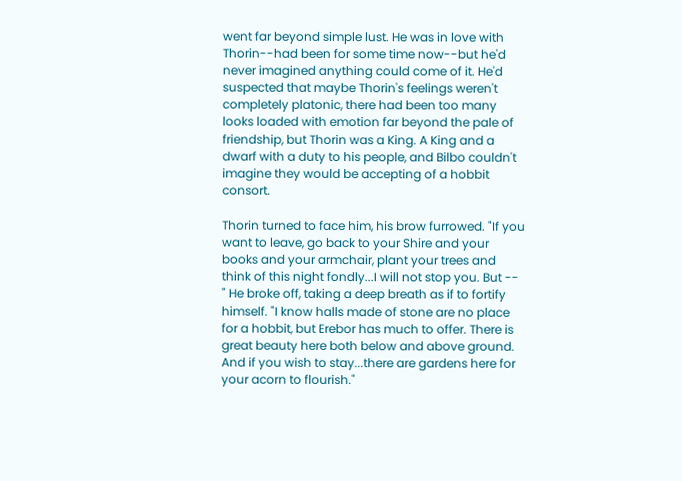went far beyond simple lust. He was in love with Thorin--had been for some time now--but he'd never imagined anything could come of it. He'd suspected that maybe Thorin's feelings weren't completely platonic, there had been too many looks loaded with emotion far beyond the pale of friendship, but Thorin was a King. A King and a dwarf with a duty to his people, and Bilbo couldn't imagine they would be accepting of a hobbit consort.

Thorin turned to face him, his brow furrowed. "If you want to leave, go back to your Shire and your books and your armchair, plant your trees and think of this night fondly...I will not stop you. But -- " He broke off, taking a deep breath as if to fortify himself. "I know halls made of stone are no place for a hobbit, but Erebor has much to offer. There is great beauty here both below and above ground. And if you wish to stay...there are gardens here for your acorn to flourish."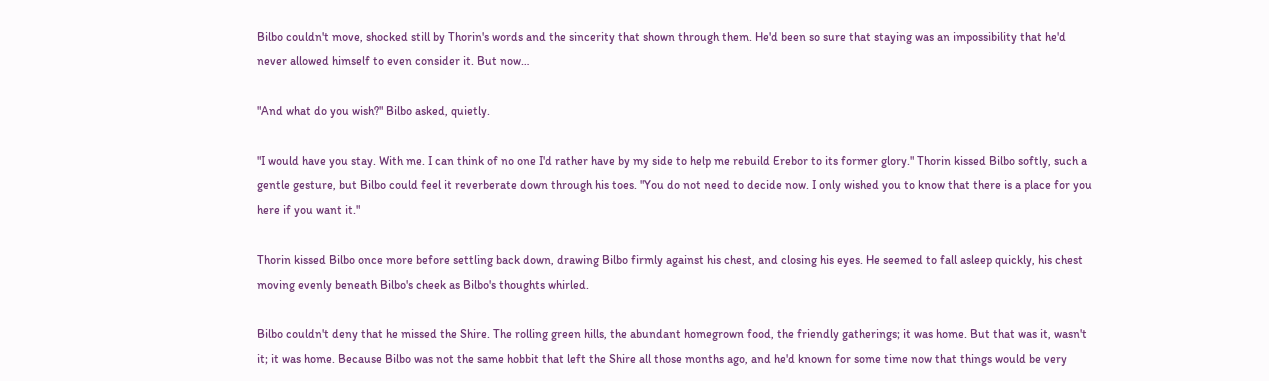Bilbo couldn't move, shocked still by Thorin's words and the sincerity that shown through them. He'd been so sure that staying was an impossibility that he'd never allowed himself to even consider it. But now…

"And what do you wish?" Bilbo asked, quietly.

"I would have you stay. With me. I can think of no one I'd rather have by my side to help me rebuild Erebor to its former glory." Thorin kissed Bilbo softly, such a gentle gesture, but Bilbo could feel it reverberate down through his toes. "You do not need to decide now. I only wished you to know that there is a place for you here if you want it."

Thorin kissed Bilbo once more before settling back down, drawing Bilbo firmly against his chest, and closing his eyes. He seemed to fall asleep quickly, his chest moving evenly beneath Bilbo's cheek as Bilbo's thoughts whirled.

Bilbo couldn't deny that he missed the Shire. The rolling green hills, the abundant homegrown food, the friendly gatherings; it was home. But that was it, wasn't it; it was home. Because Bilbo was not the same hobbit that left the Shire all those months ago, and he'd known for some time now that things would be very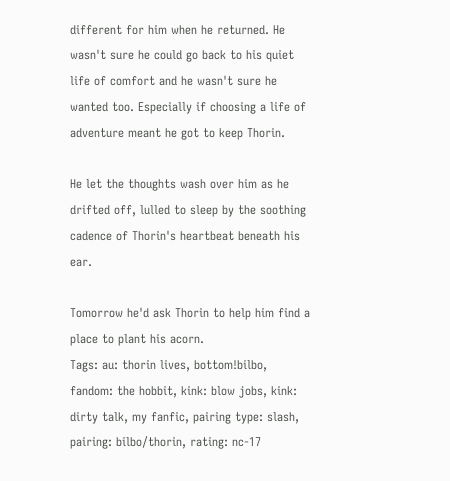different for him when he returned. He wasn't sure he could go back to his quiet life of comfort and he wasn't sure he wanted too. Especially if choosing a life of adventure meant he got to keep Thorin.

He let the thoughts wash over him as he drifted off, lulled to sleep by the soothing cadence of Thorin's heartbeat beneath his ear.

Tomorrow he'd ask Thorin to help him find a place to plant his acorn.
Tags: au: thorin lives, bottom!bilbo, fandom: the hobbit, kink: blow jobs, kink: dirty talk, my fanfic, pairing type: slash, pairing: bilbo/thorin, rating: nc-17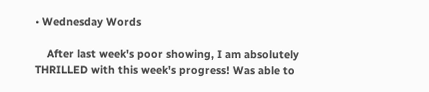• Wednesday Words

    After last week's poor showing, I am absolutely THRILLED with this week's progress! Was able to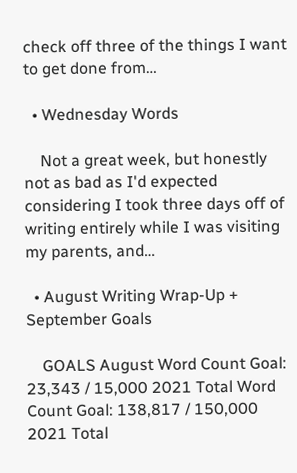check off three of the things I want to get done from…

  • Wednesday Words

    Not a great week, but honestly not as bad as I'd expected considering I took three days off of writing entirely while I was visiting my parents, and…

  • August Writing Wrap-Up + September Goals

    GOALS August Word Count Goal: 23,343 / 15,000 2021 Total Word Count Goal: 138,817 / 150,000 2021 Total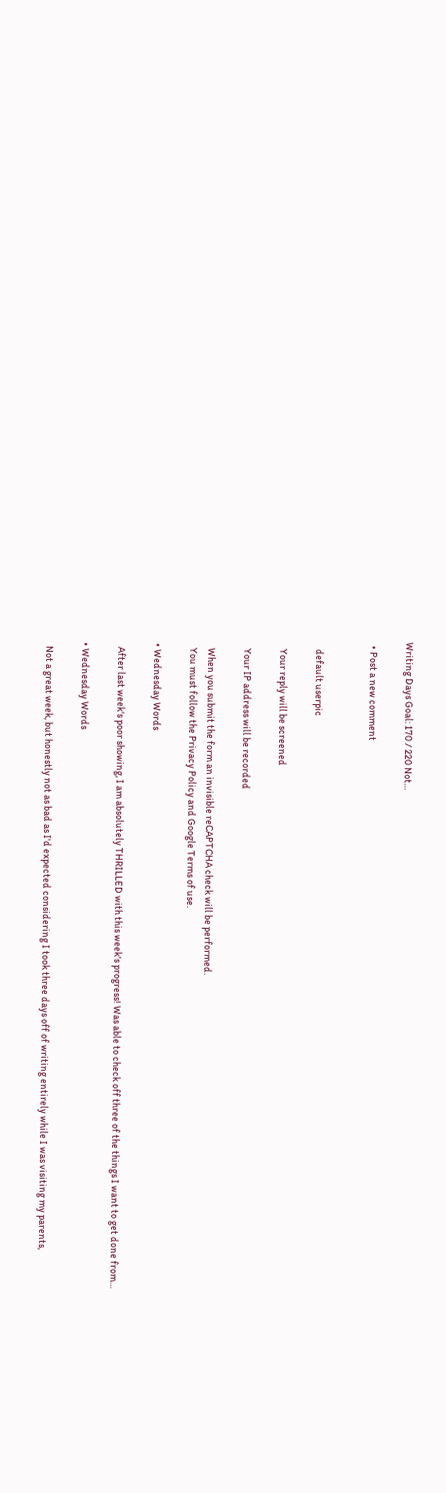Writing Days Goal: 170 / 220 Not…

  • Post a new comment


    default userpic

    Your reply will be screened

    Your IP address will be recorded

    When you submit the form an invisible reCAPTCHA check will be performed.
    You must follow the Privacy Policy and Google Terms of use.

  • Wednesday Words

    After last week's poor showing, I am absolutely THRILLED with this week's progress! Was able to check off three of the things I want to get done from…

  • Wednesday Words

    Not a great week, but honestly not as bad as I'd expected considering I took three days off of writing entirely while I was visiting my parents,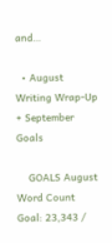and…

  • August Writing Wrap-Up + September Goals

    GOALS August Word Count Goal: 23,343 /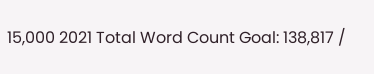15,000 2021 Total Word Count Goal: 138,817 /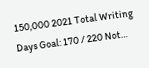150,000 2021 Total Writing Days Goal: 170 / 220 Not…